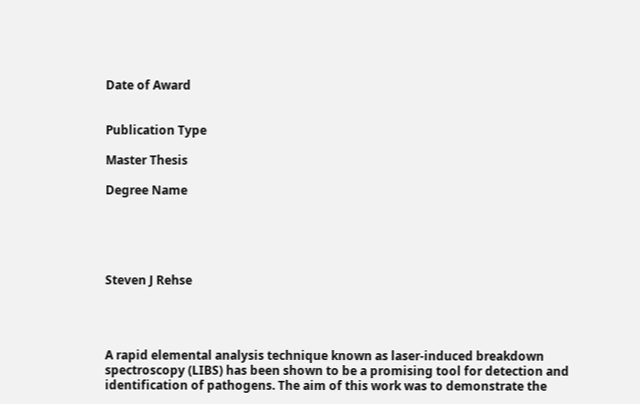Date of Award


Publication Type

Master Thesis

Degree Name





Steven J Rehse




A rapid elemental analysis technique known as laser-induced breakdown spectroscopy (LIBS) has been shown to be a promising tool for detection and identification of pathogens. The aim of this work was to demonstrate the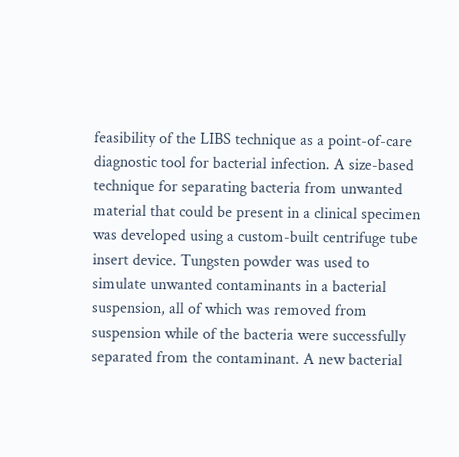feasibility of the LIBS technique as a point-of-care diagnostic tool for bacterial infection. A size-based technique for separating bacteria from unwanted material that could be present in a clinical specimen was developed using a custom-built centrifuge tube insert device. Tungsten powder was used to simulate unwanted contaminants in a bacterial suspension, all of which was removed from suspension while of the bacteria were successfully separated from the contaminant. A new bacterial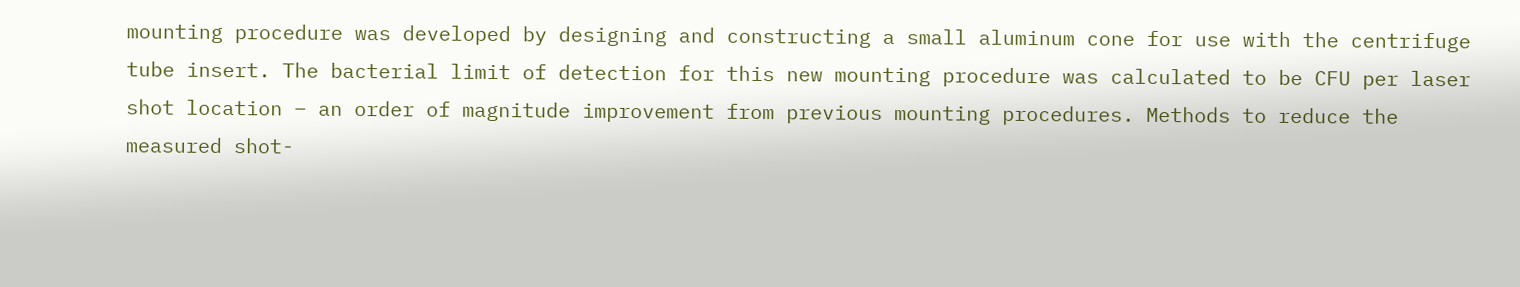mounting procedure was developed by designing and constructing a small aluminum cone for use with the centrifuge tube insert. The bacterial limit of detection for this new mounting procedure was calculated to be CFU per laser shot location – an order of magnitude improvement from previous mounting procedures. Methods to reduce the measured shot-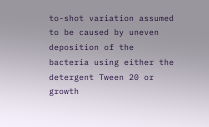to-shot variation assumed to be caused by uneven deposition of the bacteria using either the detergent Tween 20 or growth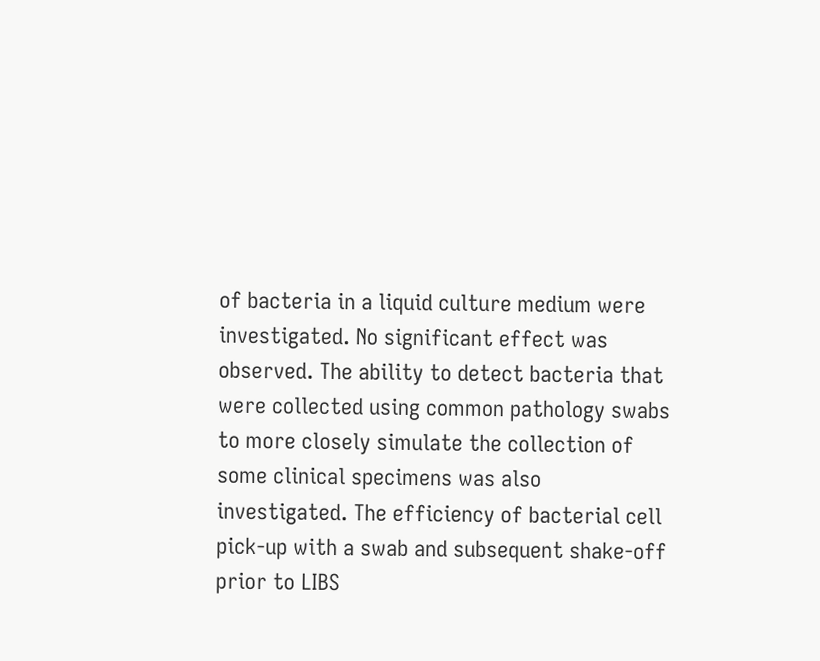of bacteria in a liquid culture medium were investigated. No significant effect was observed. The ability to detect bacteria that were collected using common pathology swabs to more closely simulate the collection of some clinical specimens was also investigated. The efficiency of bacterial cell pick-up with a swab and subsequent shake-off prior to LIBS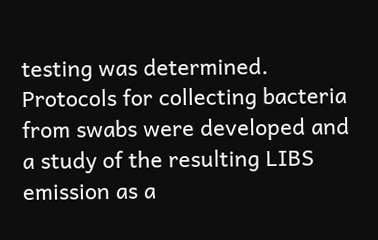testing was determined. Protocols for collecting bacteria from swabs were developed and a study of the resulting LIBS emission as a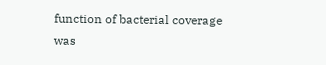function of bacterial coverage was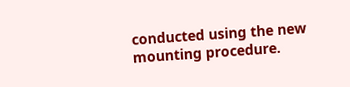conducted using the new mounting procedure.